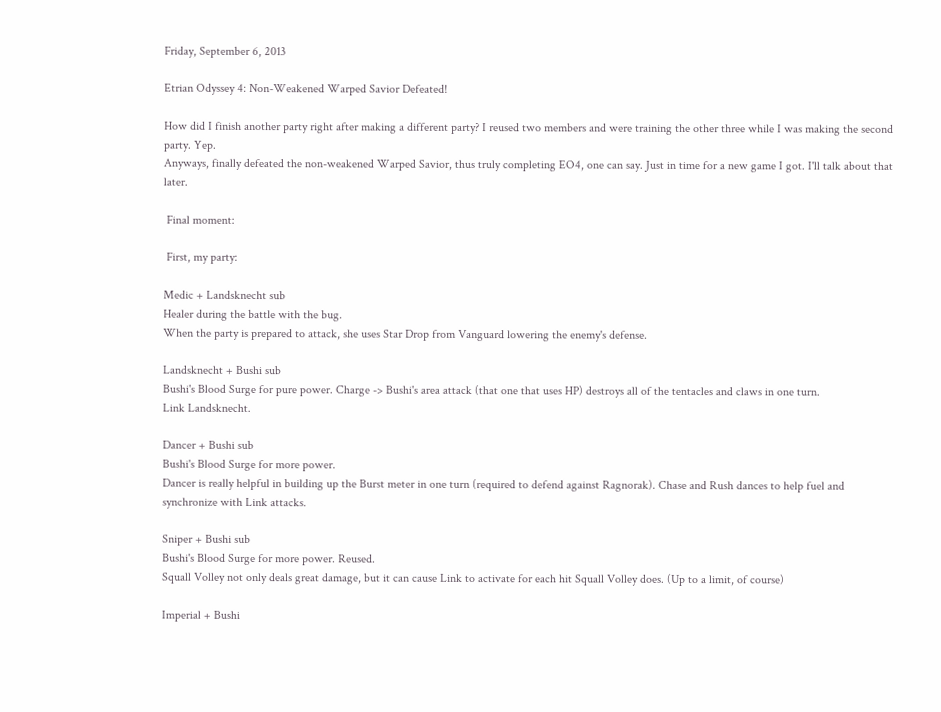Friday, September 6, 2013

Etrian Odyssey 4: Non-Weakened Warped Savior Defeated!

How did I finish another party right after making a different party? I reused two members and were training the other three while I was making the second party. Yep.
Anyways, finally defeated the non-weakened Warped Savior, thus truly completing EO4, one can say. Just in time for a new game I got. I'll talk about that later.

 Final moment:

 First, my party:

Medic + Landsknecht sub
Healer during the battle with the bug.
When the party is prepared to attack, she uses Star Drop from Vanguard lowering the enemy's defense.

Landsknecht + Bushi sub
Bushi's Blood Surge for pure power. Charge -> Bushi's area attack (that one that uses HP) destroys all of the tentacles and claws in one turn.
Link Landsknecht.

Dancer + Bushi sub
Bushi's Blood Surge for more power.
Dancer is really helpful in building up the Burst meter in one turn (required to defend against Ragnorak). Chase and Rush dances to help fuel and synchronize with Link attacks.

Sniper + Bushi sub
Bushi's Blood Surge for more power. Reused.
Squall Volley not only deals great damage, but it can cause Link to activate for each hit Squall Volley does. (Up to a limit, of course)

Imperial + Bushi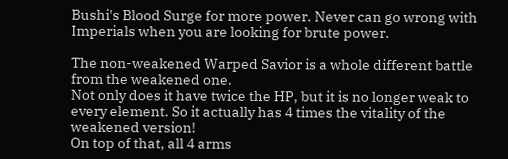Bushi's Blood Surge for more power. Never can go wrong with Imperials when you are looking for brute power.

The non-weakened Warped Savior is a whole different battle from the weakened one.
Not only does it have twice the HP, but it is no longer weak to every element. So it actually has 4 times the vitality of the weakened version!
On top of that, all 4 arms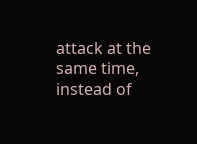attack at the same time, instead of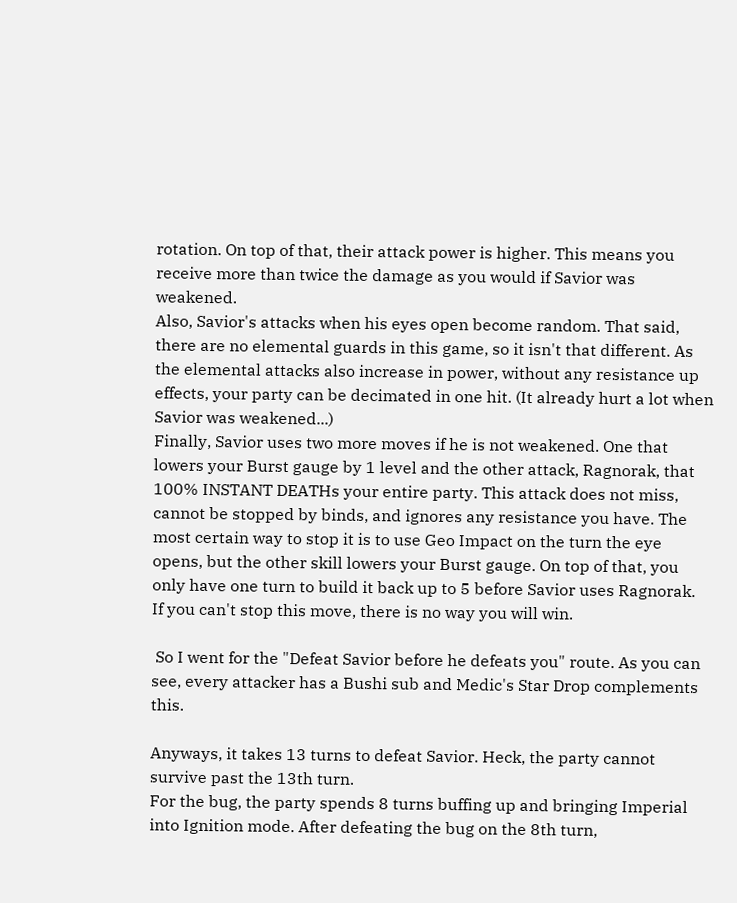rotation. On top of that, their attack power is higher. This means you receive more than twice the damage as you would if Savior was weakened.
Also, Savior's attacks when his eyes open become random. That said, there are no elemental guards in this game, so it isn't that different. As the elemental attacks also increase in power, without any resistance up effects, your party can be decimated in one hit. (It already hurt a lot when Savior was weakened...)
Finally, Savior uses two more moves if he is not weakened. One that lowers your Burst gauge by 1 level and the other attack, Ragnorak, that 100% INSTANT DEATHs your entire party. This attack does not miss, cannot be stopped by binds, and ignores any resistance you have. The most certain way to stop it is to use Geo Impact on the turn the eye opens, but the other skill lowers your Burst gauge. On top of that, you only have one turn to build it back up to 5 before Savior uses Ragnorak.
If you can't stop this move, there is no way you will win.

 So I went for the "Defeat Savior before he defeats you" route. As you can see, every attacker has a Bushi sub and Medic's Star Drop complements this.

Anyways, it takes 13 turns to defeat Savior. Heck, the party cannot survive past the 13th turn.
For the bug, the party spends 8 turns buffing up and bringing Imperial into Ignition mode. After defeating the bug on the 8th turn,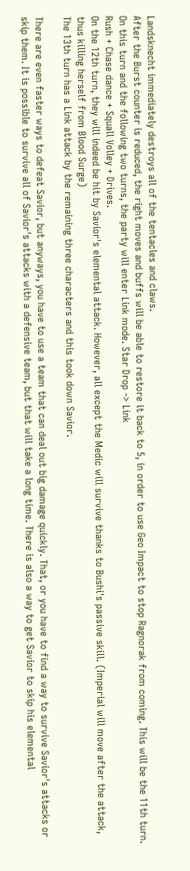Landsknecht immediately destroys all of the tentacles and claws.
After the Burst counter is reduced, the right moves and buffs will be able to restore it back to 5, in order to use Geo Impact to stop Ragnorak from coming. This will be the 11th turn. On this turn and the following two turns, the party will enter Link mode. Star Drop -> Link
Rush + Chase dance + Squall Volley + Drives.
On the 12th turn, they will indeed be hit by Savior's elemental attack. However, all except the Medic will survive thanks to Bushi's passive skill. (Imperial will move after the attack, thus killing herself from Blood Surge)
The 13th turn has a Link attack by the remaining three characters and this took down Savior.

There are even faster ways to defeat Savior, but anyways, you have to use a team that can deal out big damage quickly. That, or you have to find a way to survive Savior's attacks or skip them. It is possible to survive all of Savior's attacks with a defensive team, but that will take a long time. There is also a way to get Savior to skip his elemental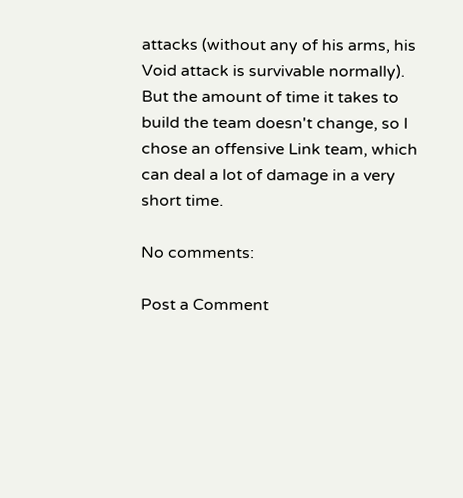attacks (without any of his arms, his Void attack is survivable normally).
But the amount of time it takes to build the team doesn't change, so I chose an offensive Link team, which can deal a lot of damage in a very short time.

No comments:

Post a Comment